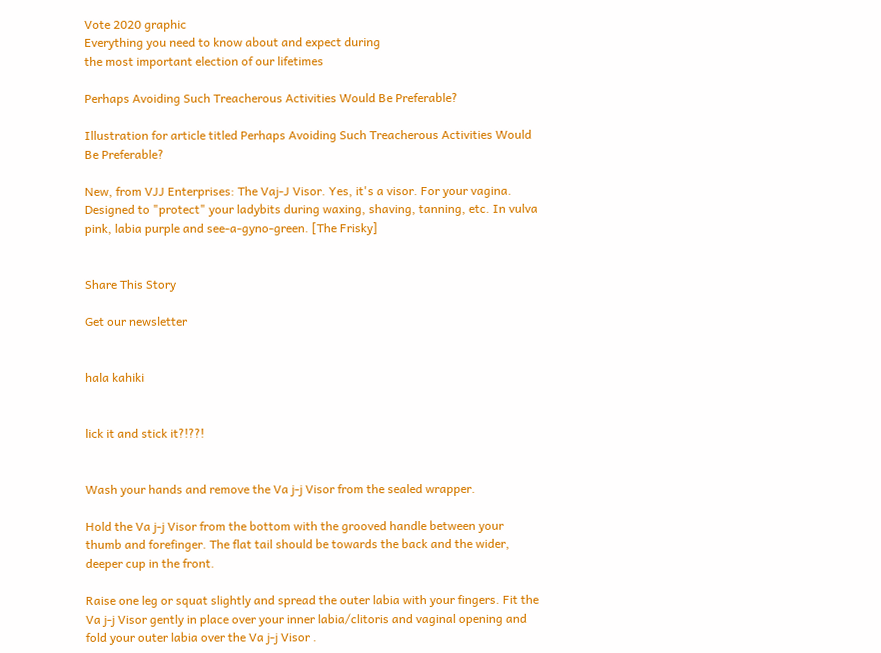Vote 2020 graphic
Everything you need to know about and expect during
the most important election of our lifetimes

Perhaps Avoiding Such Treacherous Activities Would Be Preferable?

Illustration for article titled Perhaps Avoiding Such Treacherous Activities Would Be Preferable?

New, from VJJ Enterprises: The Vaj-J Visor. Yes, it's a visor. For your vagina. Designed to "protect" your ladybits during waxing, shaving, tanning, etc. In vulva pink, labia purple and see-a-gyno-green. [The Frisky]


Share This Story

Get our newsletter


hala kahiki


lick it and stick it?!??!


Wash your hands and remove the Va j-j Visor from the sealed wrapper.

Hold the Va j-j Visor from the bottom with the grooved handle between your thumb and forefinger. The flat tail should be towards the back and the wider, deeper cup in the front.

Raise one leg or squat slightly and spread the outer labia with your fingers. Fit the Va j-j Visor gently in place over your inner labia/clitoris and vaginal opening and fold your outer labia over the Va j-j Visor .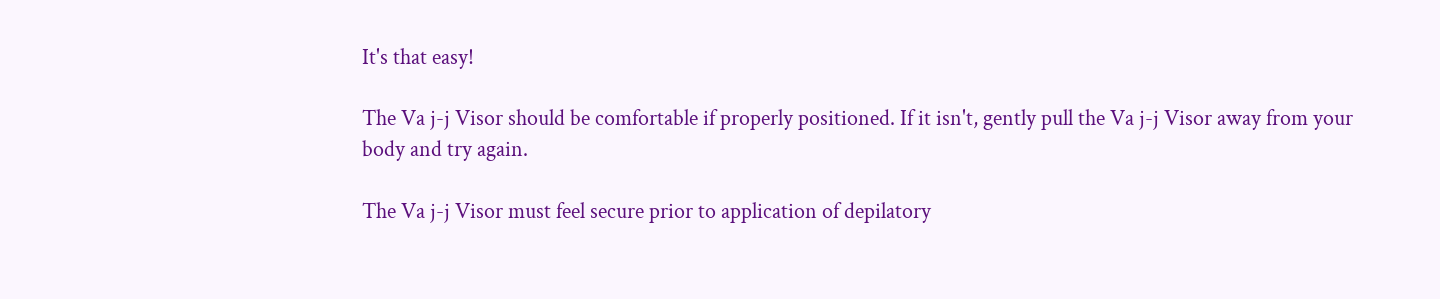It's that easy!

The Va j-j Visor should be comfortable if properly positioned. If it isn't, gently pull the Va j-j Visor away from your body and try again.

The Va j-j Visor must feel secure prior to application of depilatory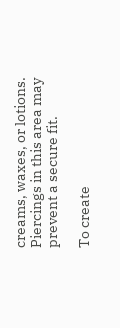creams, waxes, or lotions. Piercings in this area may prevent a secure fit.

To create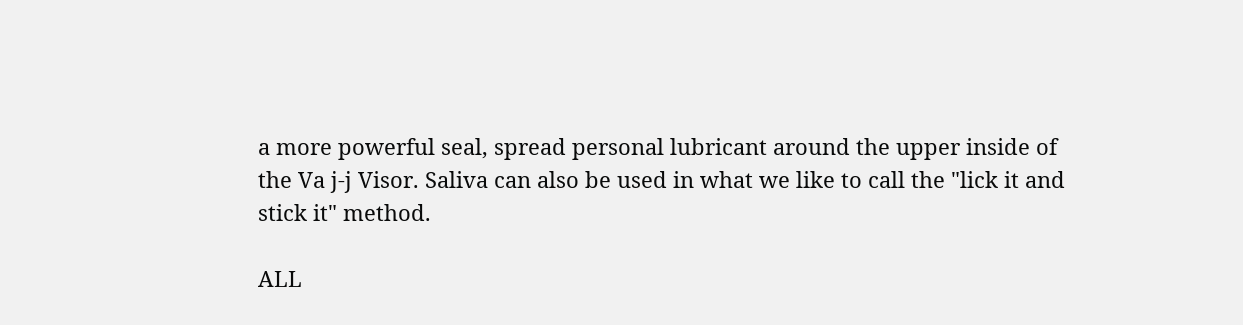a more powerful seal, spread personal lubricant around the upper inside of the Va j-j Visor. Saliva can also be used in what we like to call the "lick it and stick it" method.

ALL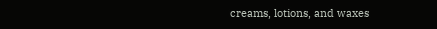creams, lotions, and waxes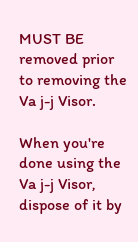MUST BE removed prior to removing the Va j-j Visor.

When you're done using the Va j-j Visor, dispose of it by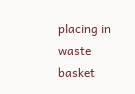placing in waste basket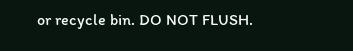or recycle bin. DO NOT FLUSH.